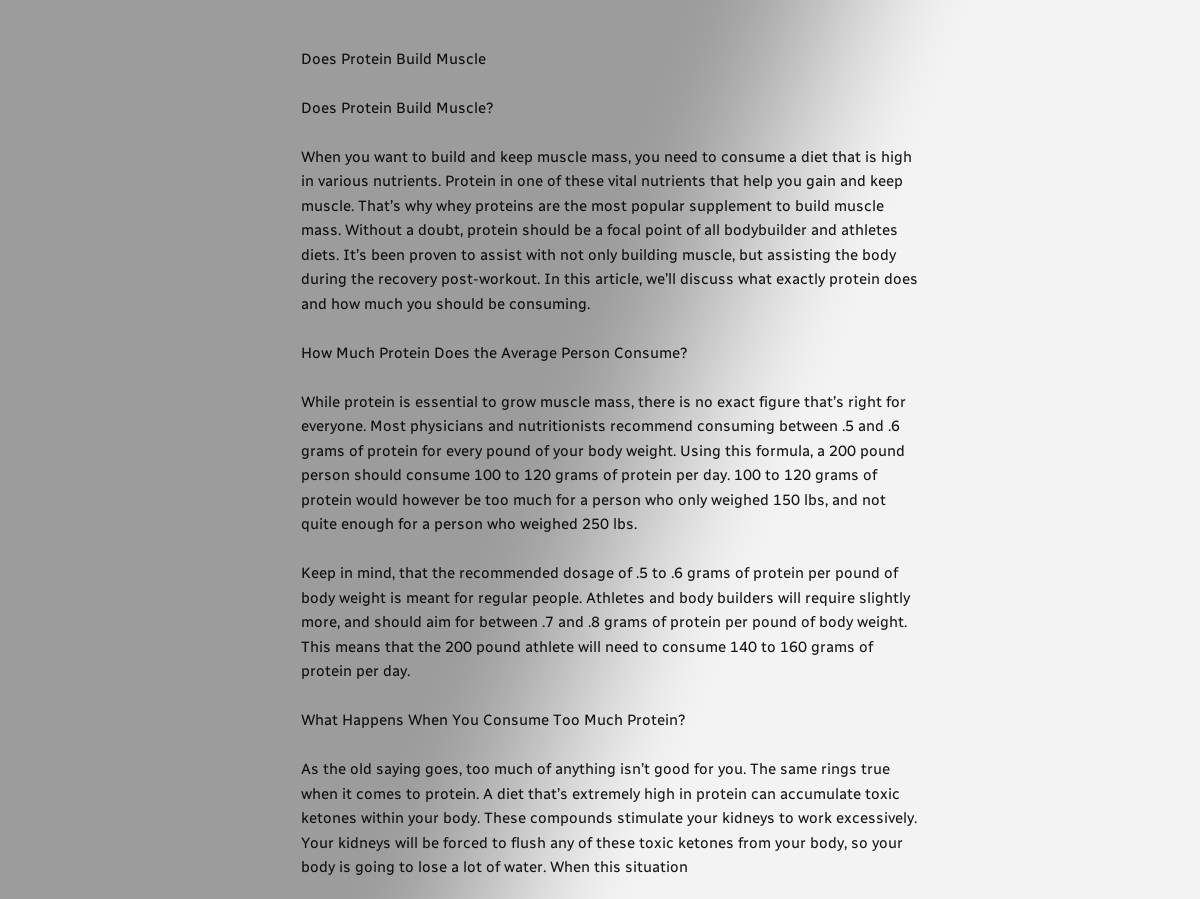Does Protein Build Muscle

Does Protein Build Muscle?

When you want to build and keep muscle mass, you need to consume a diet that is high in various nutrients. Protein in one of these vital nutrients that help you gain and keep muscle. That’s why whey proteins are the most popular supplement to build muscle mass. Without a doubt, protein should be a focal point of all bodybuilder and athletes diets. It’s been proven to assist with not only building muscle, but assisting the body during the recovery post-workout. In this article, we’ll discuss what exactly protein does and how much you should be consuming.

How Much Protein Does the Average Person Consume?

While protein is essential to grow muscle mass, there is no exact figure that’s right for everyone. Most physicians and nutritionists recommend consuming between .5 and .6 grams of protein for every pound of your body weight. Using this formula, a 200 pound person should consume 100 to 120 grams of protein per day. 100 to 120 grams of protein would however be too much for a person who only weighed 150 lbs, and not quite enough for a person who weighed 250 lbs.

Keep in mind, that the recommended dosage of .5 to .6 grams of protein per pound of body weight is meant for regular people. Athletes and body builders will require slightly more, and should aim for between .7 and .8 grams of protein per pound of body weight. This means that the 200 pound athlete will need to consume 140 to 160 grams of protein per day.

What Happens When You Consume Too Much Protein?

As the old saying goes, too much of anything isn’t good for you. The same rings true when it comes to protein. A diet that’s extremely high in protein can accumulate toxic ketones within your body. These compounds stimulate your kidneys to work excessively. Your kidneys will be forced to flush any of these toxic ketones from your body, so your body is going to lose a lot of water. When this situation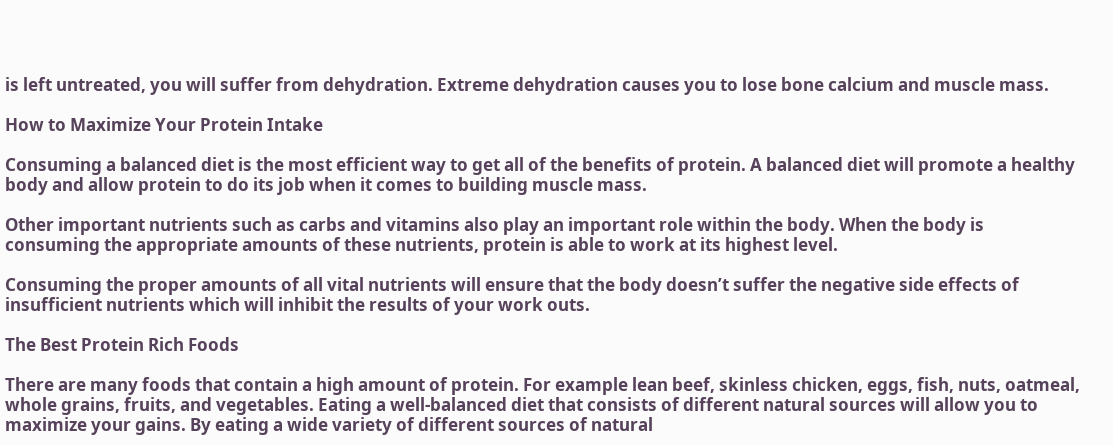is left untreated, you will suffer from dehydration. Extreme dehydration causes you to lose bone calcium and muscle mass.

How to Maximize Your Protein Intake

Consuming a balanced diet is the most efficient way to get all of the benefits of protein. A balanced diet will promote a healthy body and allow protein to do its job when it comes to building muscle mass.

Other important nutrients such as carbs and vitamins also play an important role within the body. When the body is consuming the appropriate amounts of these nutrients, protein is able to work at its highest level.

Consuming the proper amounts of all vital nutrients will ensure that the body doesn’t suffer the negative side effects of insufficient nutrients which will inhibit the results of your work outs.

The Best Protein Rich Foods

There are many foods that contain a high amount of protein. For example lean beef, skinless chicken, eggs, fish, nuts, oatmeal, whole grains, fruits, and vegetables. Eating a well-balanced diet that consists of different natural sources will allow you to maximize your gains. By eating a wide variety of different sources of natural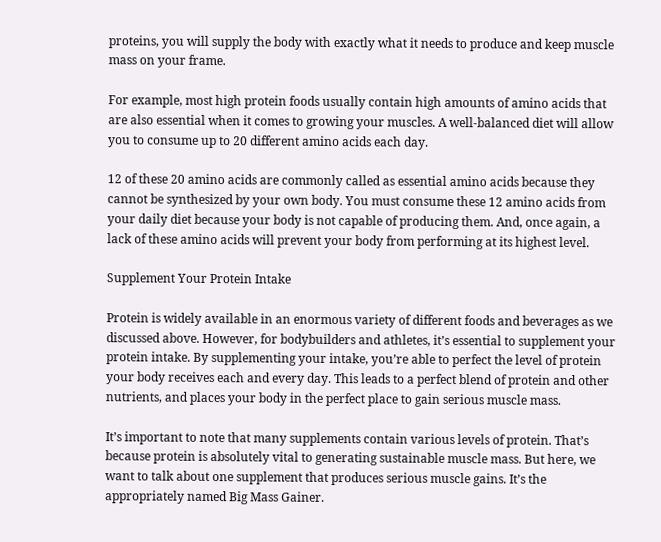proteins, you will supply the body with exactly what it needs to produce and keep muscle mass on your frame.

For example, most high protein foods usually contain high amounts of amino acids that are also essential when it comes to growing your muscles. A well-balanced diet will allow you to consume up to 20 different amino acids each day.

12 of these 20 amino acids are commonly called as essential amino acids because they cannot be synthesized by your own body. You must consume these 12 amino acids from your daily diet because your body is not capable of producing them. And, once again, a lack of these amino acids will prevent your body from performing at its highest level.

Supplement Your Protein Intake

Protein is widely available in an enormous variety of different foods and beverages as we discussed above. However, for bodybuilders and athletes, it’s essential to supplement your protein intake. By supplementing your intake, you’re able to perfect the level of protein your body receives each and every day. This leads to a perfect blend of protein and other nutrients, and places your body in the perfect place to gain serious muscle mass.

It’s important to note that many supplements contain various levels of protein. That’s because protein is absolutely vital to generating sustainable muscle mass. But here, we want to talk about one supplement that produces serious muscle gains. It’s the appropriately named Big Mass Gainer.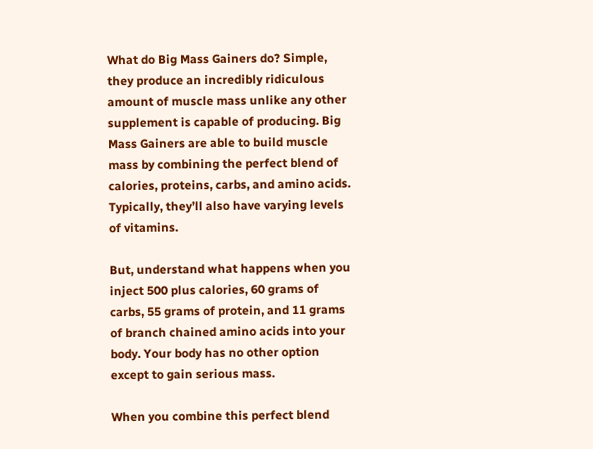What do Big Mass Gainers do? Simple, they produce an incredibly ridiculous amount of muscle mass unlike any other supplement is capable of producing. Big Mass Gainers are able to build muscle mass by combining the perfect blend of calories, proteins, carbs, and amino acids. Typically, they’ll also have varying levels of vitamins.

But, understand what happens when you inject 500 plus calories, 60 grams of carbs, 55 grams of protein, and 11 grams of branch chained amino acids into your body. Your body has no other option except to gain serious mass.

When you combine this perfect blend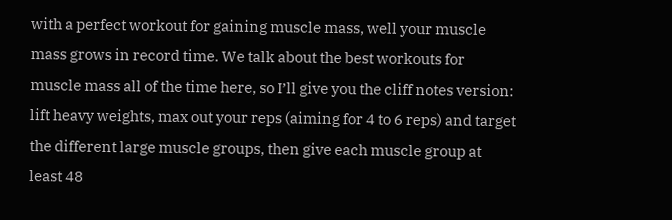with a perfect workout for gaining muscle mass, well your muscle mass grows in record time. We talk about the best workouts for muscle mass all of the time here, so I’ll give you the cliff notes version: lift heavy weights, max out your reps (aiming for 4 to 6 reps) and target the different large muscle groups, then give each muscle group at least 48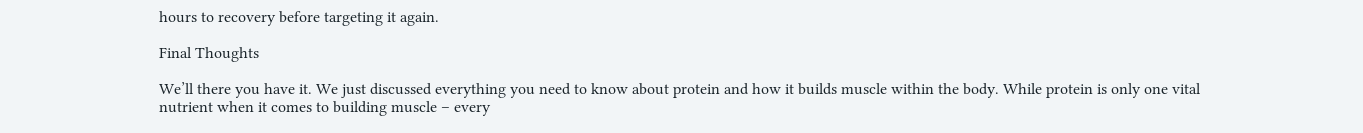hours to recovery before targeting it again.

Final Thoughts

We’ll there you have it. We just discussed everything you need to know about protein and how it builds muscle within the body. While protein is only one vital nutrient when it comes to building muscle – every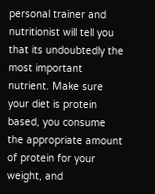personal trainer and nutritionist will tell you that its undoubtedly the most important nutrient. Make sure your diet is protein based, you consume the appropriate amount of protein for your weight, and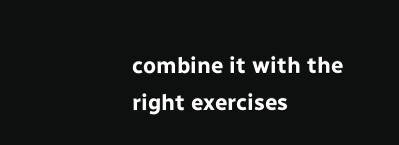combine it with the right exercises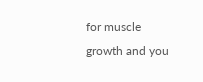for muscle growth and you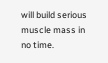will build serious muscle mass in no time.